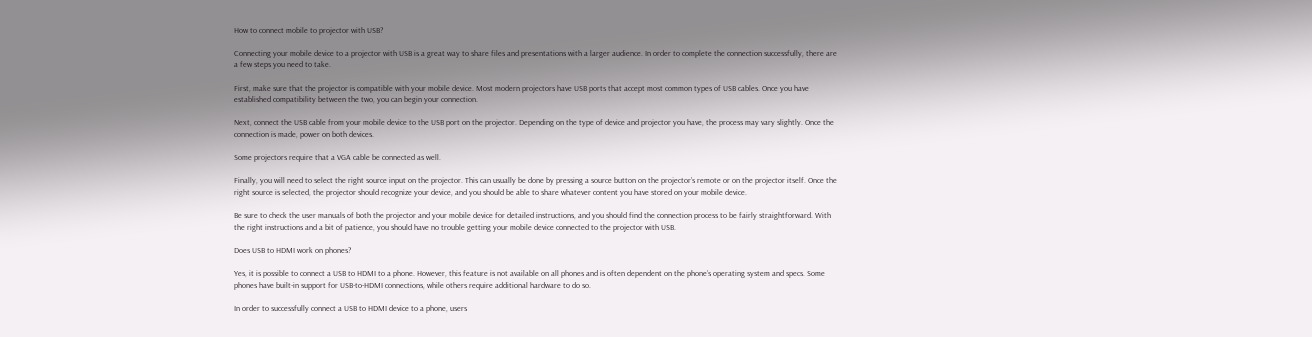How to connect mobile to projector with USB?

Connecting your mobile device to a projector with USB is a great way to share files and presentations with a larger audience. In order to complete the connection successfully, there are a few steps you need to take.

First, make sure that the projector is compatible with your mobile device. Most modern projectors have USB ports that accept most common types of USB cables. Once you have established compatibility between the two, you can begin your connection.

Next, connect the USB cable from your mobile device to the USB port on the projector. Depending on the type of device and projector you have, the process may vary slightly. Once the connection is made, power on both devices.

Some projectors require that a VGA cable be connected as well.

Finally, you will need to select the right source input on the projector. This can usually be done by pressing a source button on the projector’s remote or on the projector itself. Once the right source is selected, the projector should recognize your device, and you should be able to share whatever content you have stored on your mobile device.

Be sure to check the user manuals of both the projector and your mobile device for detailed instructions, and you should find the connection process to be fairly straightforward. With the right instructions and a bit of patience, you should have no trouble getting your mobile device connected to the projector with USB.

Does USB to HDMI work on phones?

Yes, it is possible to connect a USB to HDMI to a phone. However, this feature is not available on all phones and is often dependent on the phone’s operating system and specs. Some phones have built-in support for USB-to-HDMI connections, while others require additional hardware to do so.

In order to successfully connect a USB to HDMI device to a phone, users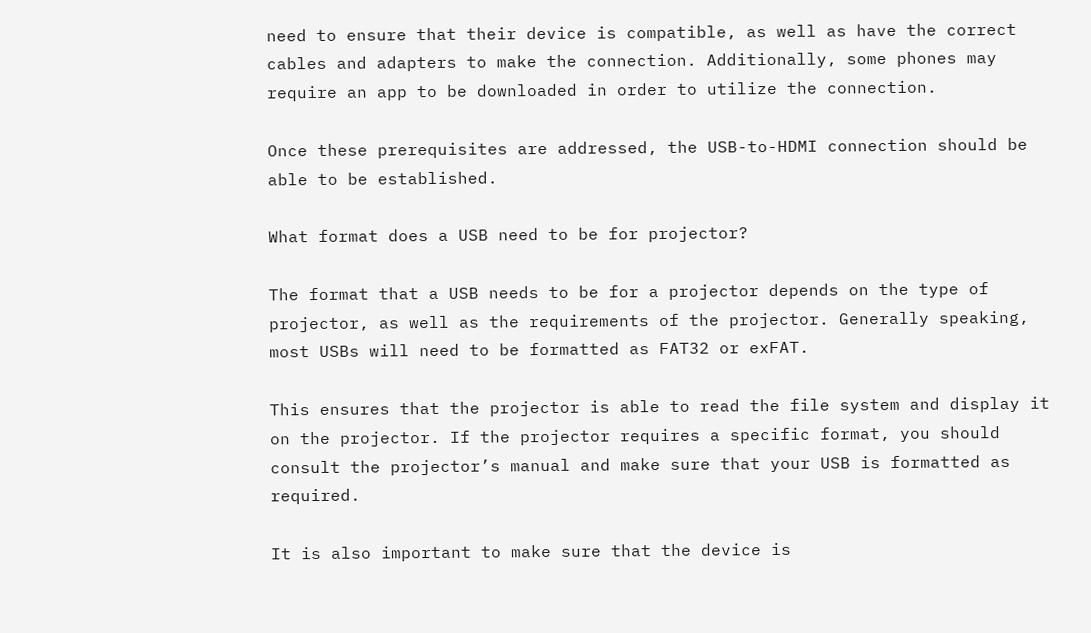need to ensure that their device is compatible, as well as have the correct cables and adapters to make the connection. Additionally, some phones may require an app to be downloaded in order to utilize the connection.

Once these prerequisites are addressed, the USB-to-HDMI connection should be able to be established.

What format does a USB need to be for projector?

The format that a USB needs to be for a projector depends on the type of projector, as well as the requirements of the projector. Generally speaking, most USBs will need to be formatted as FAT32 or exFAT.

This ensures that the projector is able to read the file system and display it on the projector. If the projector requires a specific format, you should consult the projector’s manual and make sure that your USB is formatted as required.

It is also important to make sure that the device is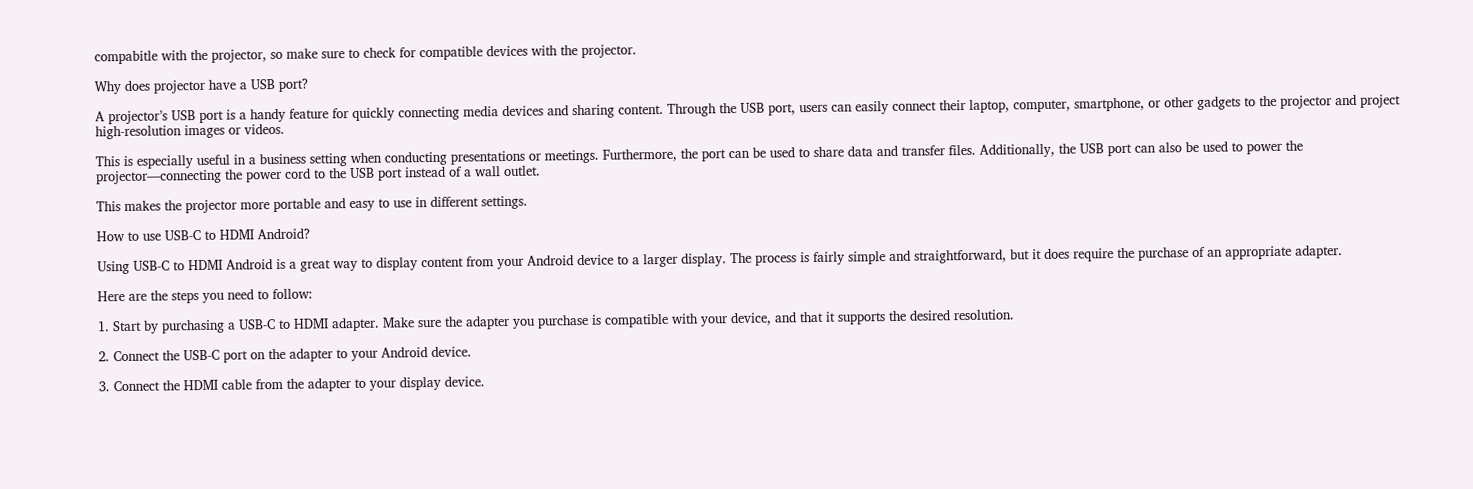compabitle with the projector, so make sure to check for compatible devices with the projector.

Why does projector have a USB port?

A projector’s USB port is a handy feature for quickly connecting media devices and sharing content. Through the USB port, users can easily connect their laptop, computer, smartphone, or other gadgets to the projector and project high-resolution images or videos.

This is especially useful in a business setting when conducting presentations or meetings. Furthermore, the port can be used to share data and transfer files. Additionally, the USB port can also be used to power the projector—connecting the power cord to the USB port instead of a wall outlet.

This makes the projector more portable and easy to use in different settings.

How to use USB-C to HDMI Android?

Using USB-C to HDMI Android is a great way to display content from your Android device to a larger display. The process is fairly simple and straightforward, but it does require the purchase of an appropriate adapter.

Here are the steps you need to follow:

1. Start by purchasing a USB-C to HDMI adapter. Make sure the adapter you purchase is compatible with your device, and that it supports the desired resolution.

2. Connect the USB-C port on the adapter to your Android device.

3. Connect the HDMI cable from the adapter to your display device.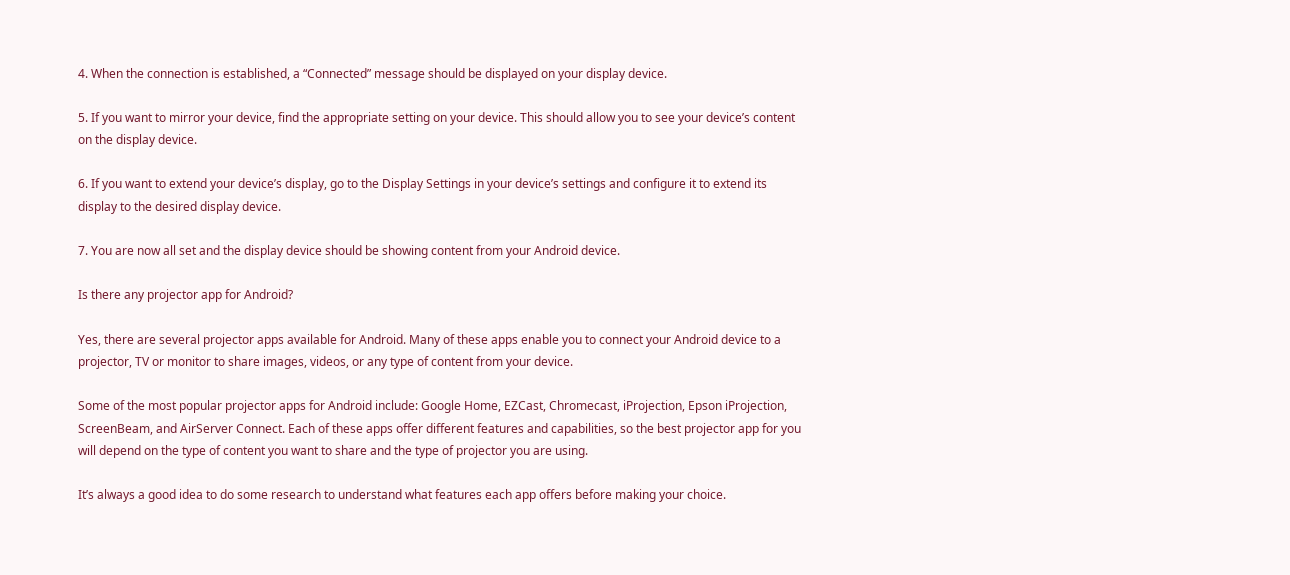4. When the connection is established, a “Connected” message should be displayed on your display device.

5. If you want to mirror your device, find the appropriate setting on your device. This should allow you to see your device’s content on the display device.

6. If you want to extend your device’s display, go to the Display Settings in your device’s settings and configure it to extend its display to the desired display device.

7. You are now all set and the display device should be showing content from your Android device.

Is there any projector app for Android?

Yes, there are several projector apps available for Android. Many of these apps enable you to connect your Android device to a projector, TV or monitor to share images, videos, or any type of content from your device.

Some of the most popular projector apps for Android include: Google Home, EZCast, Chromecast, iProjection, Epson iProjection, ScreenBeam, and AirServer Connect. Each of these apps offer different features and capabilities, so the best projector app for you will depend on the type of content you want to share and the type of projector you are using.

It’s always a good idea to do some research to understand what features each app offers before making your choice.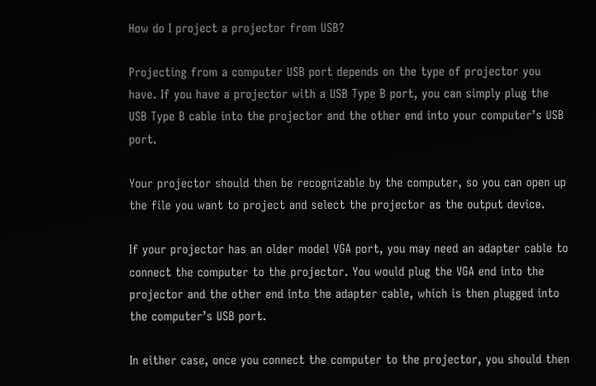How do I project a projector from USB?

Projecting from a computer USB port depends on the type of projector you have. If you have a projector with a USB Type B port, you can simply plug the USB Type B cable into the projector and the other end into your computer’s USB port.

Your projector should then be recognizable by the computer, so you can open up the file you want to project and select the projector as the output device.

If your projector has an older model VGA port, you may need an adapter cable to connect the computer to the projector. You would plug the VGA end into the projector and the other end into the adapter cable, which is then plugged into the computer’s USB port.

In either case, once you connect the computer to the projector, you should then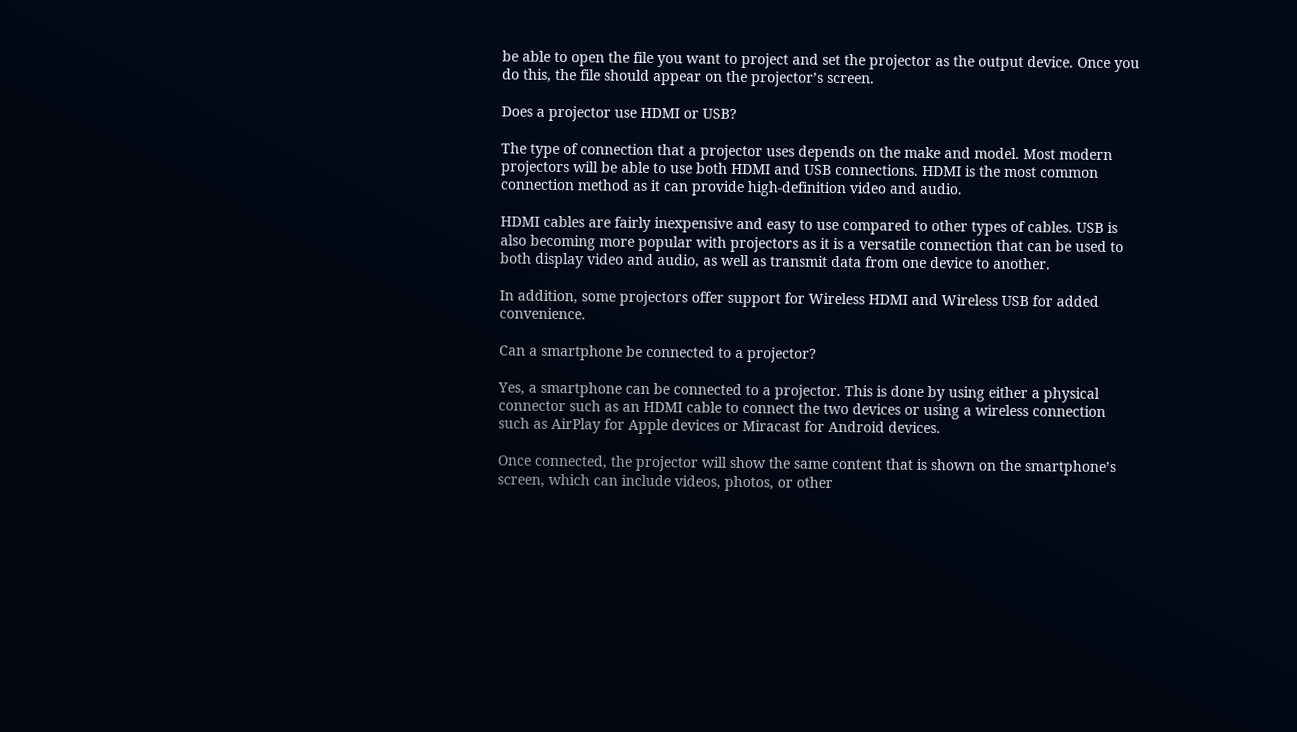be able to open the file you want to project and set the projector as the output device. Once you do this, the file should appear on the projector’s screen.

Does a projector use HDMI or USB?

The type of connection that a projector uses depends on the make and model. Most modern projectors will be able to use both HDMI and USB connections. HDMI is the most common connection method as it can provide high-definition video and audio.

HDMI cables are fairly inexpensive and easy to use compared to other types of cables. USB is also becoming more popular with projectors as it is a versatile connection that can be used to both display video and audio, as well as transmit data from one device to another.

In addition, some projectors offer support for Wireless HDMI and Wireless USB for added convenience.

Can a smartphone be connected to a projector?

Yes, a smartphone can be connected to a projector. This is done by using either a physical connector such as an HDMI cable to connect the two devices or using a wireless connection such as AirPlay for Apple devices or Miracast for Android devices.

Once connected, the projector will show the same content that is shown on the smartphone’s screen, which can include videos, photos, or other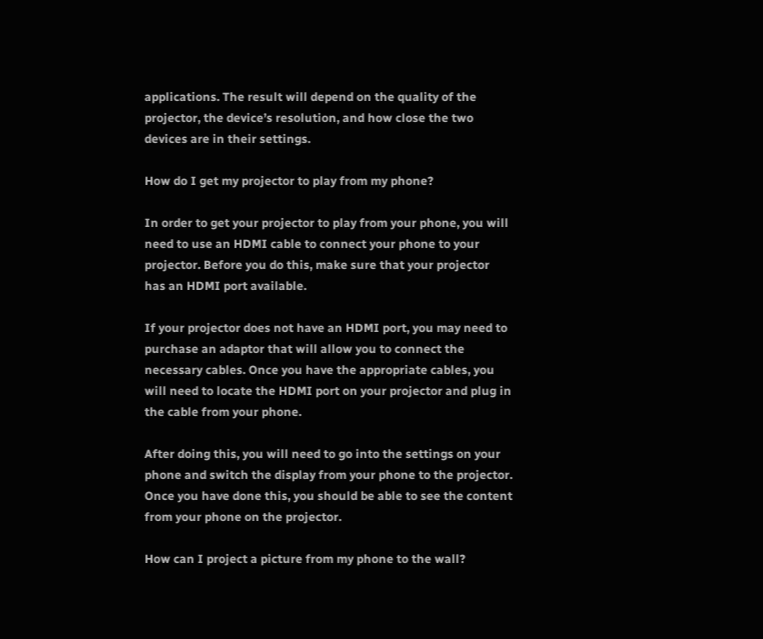applications. The result will depend on the quality of the projector, the device’s resolution, and how close the two devices are in their settings.

How do I get my projector to play from my phone?

In order to get your projector to play from your phone, you will need to use an HDMI cable to connect your phone to your projector. Before you do this, make sure that your projector has an HDMI port available.

If your projector does not have an HDMI port, you may need to purchase an adaptor that will allow you to connect the necessary cables. Once you have the appropriate cables, you will need to locate the HDMI port on your projector and plug in the cable from your phone.

After doing this, you will need to go into the settings on your phone and switch the display from your phone to the projector. Once you have done this, you should be able to see the content from your phone on the projector.

How can I project a picture from my phone to the wall?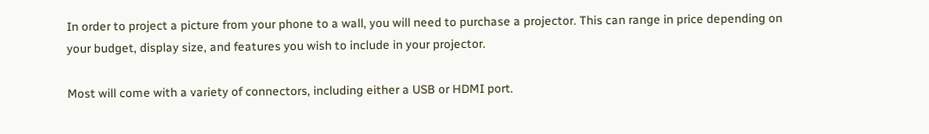In order to project a picture from your phone to a wall, you will need to purchase a projector. This can range in price depending on your budget, display size, and features you wish to include in your projector.

Most will come with a variety of connectors, including either a USB or HDMI port.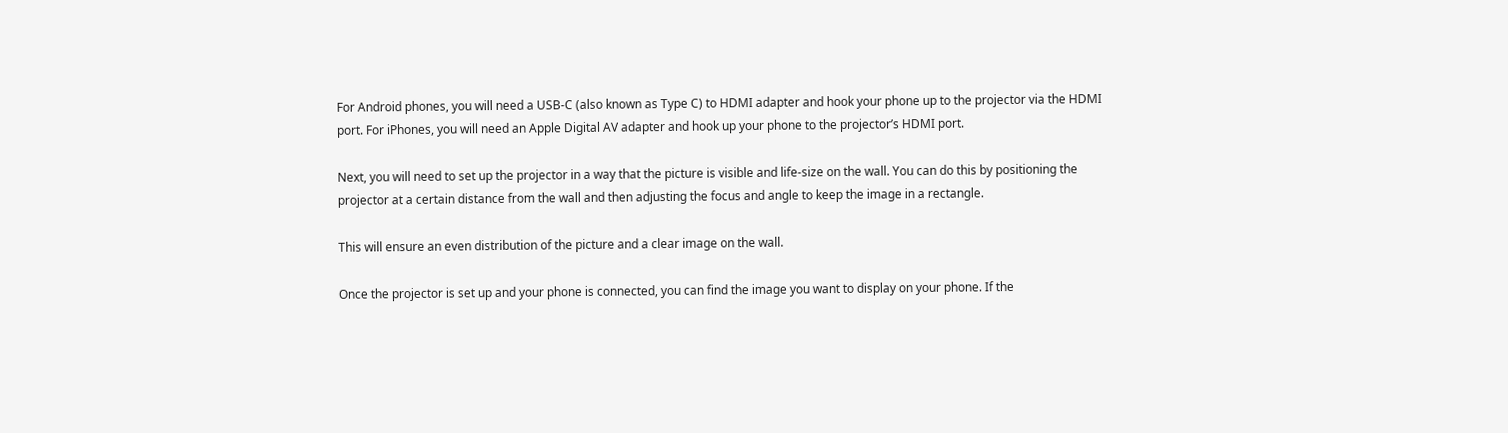For Android phones, you will need a USB-C (also known as Type C) to HDMI adapter and hook your phone up to the projector via the HDMI port. For iPhones, you will need an Apple Digital AV adapter and hook up your phone to the projector’s HDMI port.

Next, you will need to set up the projector in a way that the picture is visible and life-size on the wall. You can do this by positioning the projector at a certain distance from the wall and then adjusting the focus and angle to keep the image in a rectangle.

This will ensure an even distribution of the picture and a clear image on the wall.

Once the projector is set up and your phone is connected, you can find the image you want to display on your phone. If the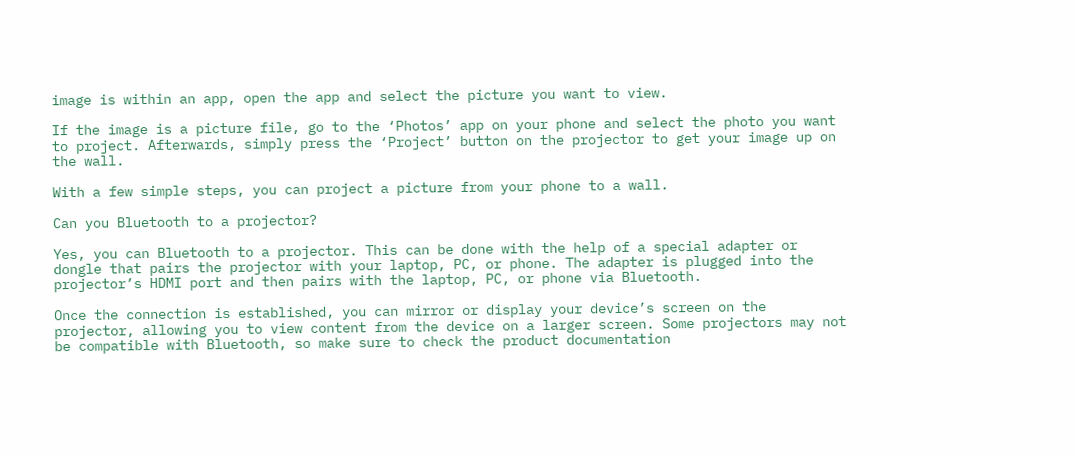image is within an app, open the app and select the picture you want to view.

If the image is a picture file, go to the ‘Photos’ app on your phone and select the photo you want to project. Afterwards, simply press the ‘Project’ button on the projector to get your image up on the wall.

With a few simple steps, you can project a picture from your phone to a wall.

Can you Bluetooth to a projector?

Yes, you can Bluetooth to a projector. This can be done with the help of a special adapter or dongle that pairs the projector with your laptop, PC, or phone. The adapter is plugged into the projector’s HDMI port and then pairs with the laptop, PC, or phone via Bluetooth.

Once the connection is established, you can mirror or display your device’s screen on the projector, allowing you to view content from the device on a larger screen. Some projectors may not be compatible with Bluetooth, so make sure to check the product documentation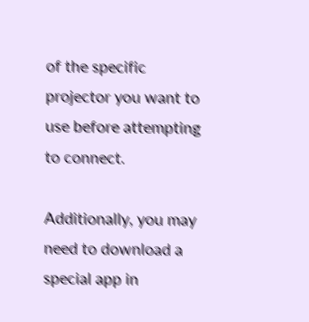of the specific projector you want to use before attempting to connect.

Additionally, you may need to download a special app in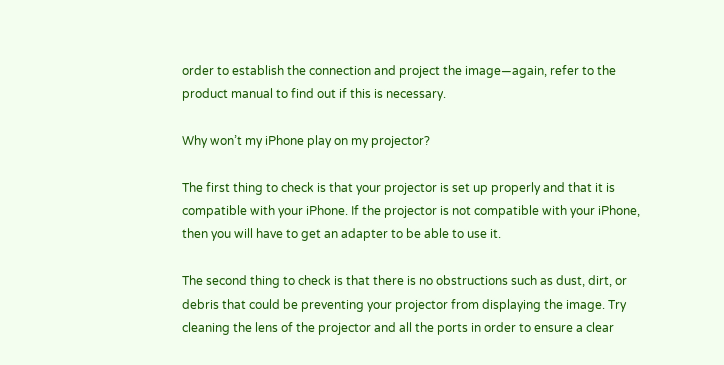order to establish the connection and project the image—again, refer to the product manual to find out if this is necessary.

Why won’t my iPhone play on my projector?

The first thing to check is that your projector is set up properly and that it is compatible with your iPhone. If the projector is not compatible with your iPhone, then you will have to get an adapter to be able to use it.

The second thing to check is that there is no obstructions such as dust, dirt, or debris that could be preventing your projector from displaying the image. Try cleaning the lens of the projector and all the ports in order to ensure a clear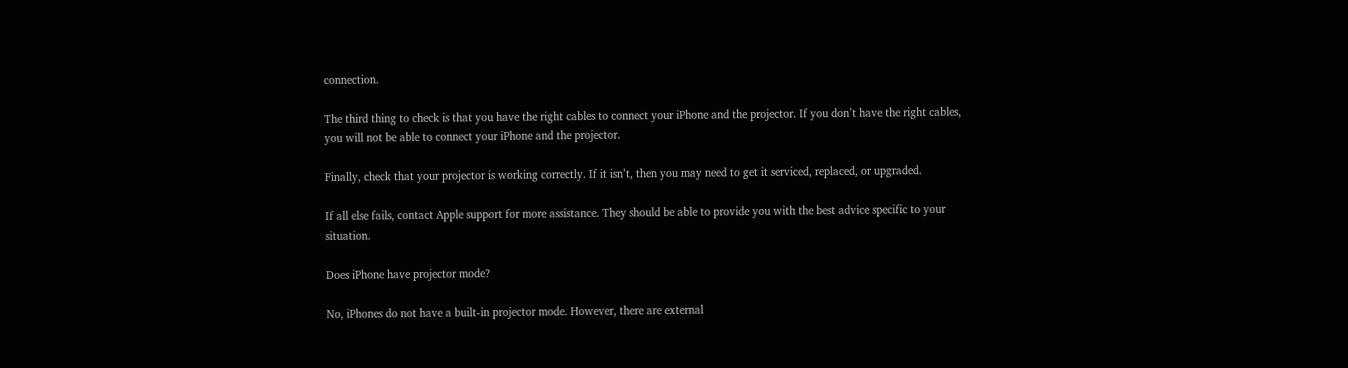connection.

The third thing to check is that you have the right cables to connect your iPhone and the projector. If you don’t have the right cables, you will not be able to connect your iPhone and the projector.

Finally, check that your projector is working correctly. If it isn’t, then you may need to get it serviced, replaced, or upgraded.

If all else fails, contact Apple support for more assistance. They should be able to provide you with the best advice specific to your situation.

Does iPhone have projector mode?

No, iPhones do not have a built-in projector mode. However, there are external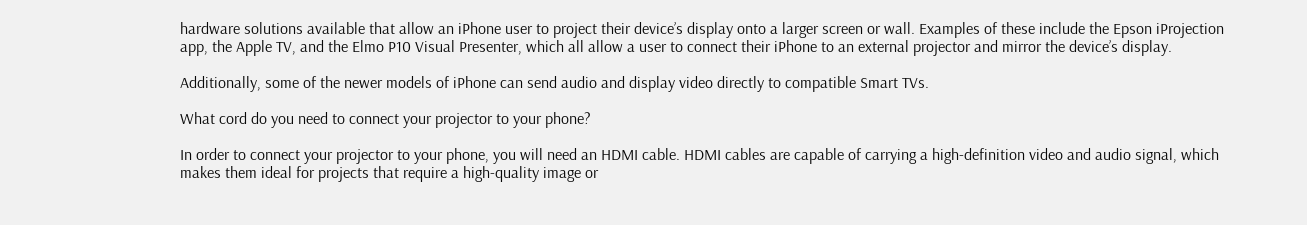hardware solutions available that allow an iPhone user to project their device’s display onto a larger screen or wall. Examples of these include the Epson iProjection app, the Apple TV, and the Elmo P10 Visual Presenter, which all allow a user to connect their iPhone to an external projector and mirror the device’s display.

Additionally, some of the newer models of iPhone can send audio and display video directly to compatible Smart TVs.

What cord do you need to connect your projector to your phone?

In order to connect your projector to your phone, you will need an HDMI cable. HDMI cables are capable of carrying a high-definition video and audio signal, which makes them ideal for projects that require a high-quality image or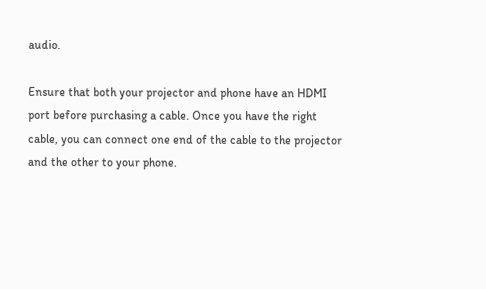audio.

Ensure that both your projector and phone have an HDMI port before purchasing a cable. Once you have the right cable, you can connect one end of the cable to the projector and the other to your phone.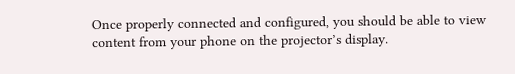Once properly connected and configured, you should be able to view content from your phone on the projector’s display.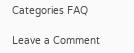Categories FAQ

Leave a Comment